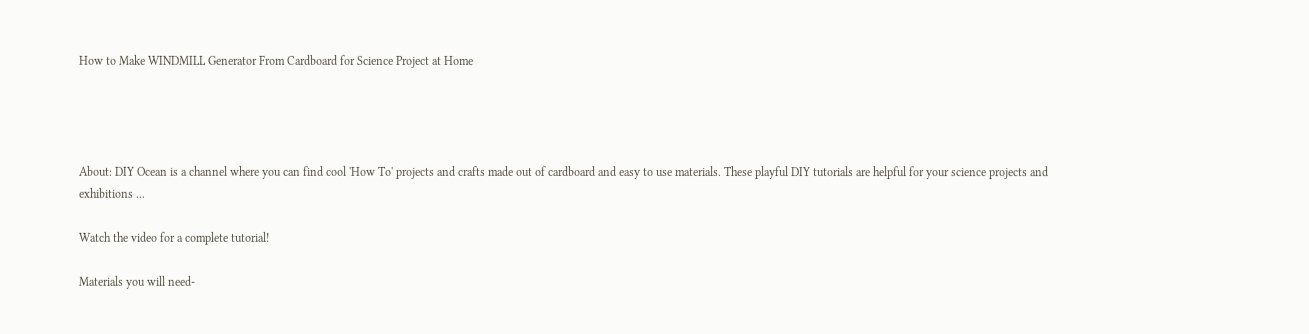How to Make WINDMILL Generator From Cardboard for Science Project at Home




About: DIY Ocean is a channel where you can find cool 'How To' projects and crafts made out of cardboard and easy to use materials. These playful DIY tutorials are helpful for your science projects and exhibitions ...

Watch the video for a complete tutorial!

Materials you will need-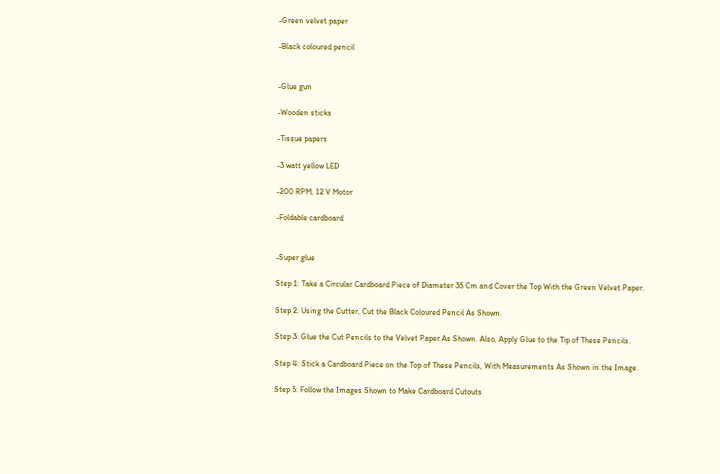-Green velvet paper

-Black coloured pencil


-Glue gun

-Wooden sticks

-Tissue papers

-3 watt yellow LED

-200 RPM, 12 V Motor

-Foldable cardboard


-Super glue

Step 1: Take a Circular Cardboard Piece of Diameter 35 Cm and Cover the Top With the Green Velvet Paper.

Step 2: Using the Cutter, Cut the Black Coloured Pencil As Shown.

Step 3: Glue the Cut Pencils to the Velvet Paper As Shown. Also, Apply Glue to the Tip of These Pencils.

Step 4: Stick a Cardboard Piece on the Top of These Pencils, With Measurements As Shown in the Image.

Step 5: Follow the Images Shown to Make Cardboard Cutouts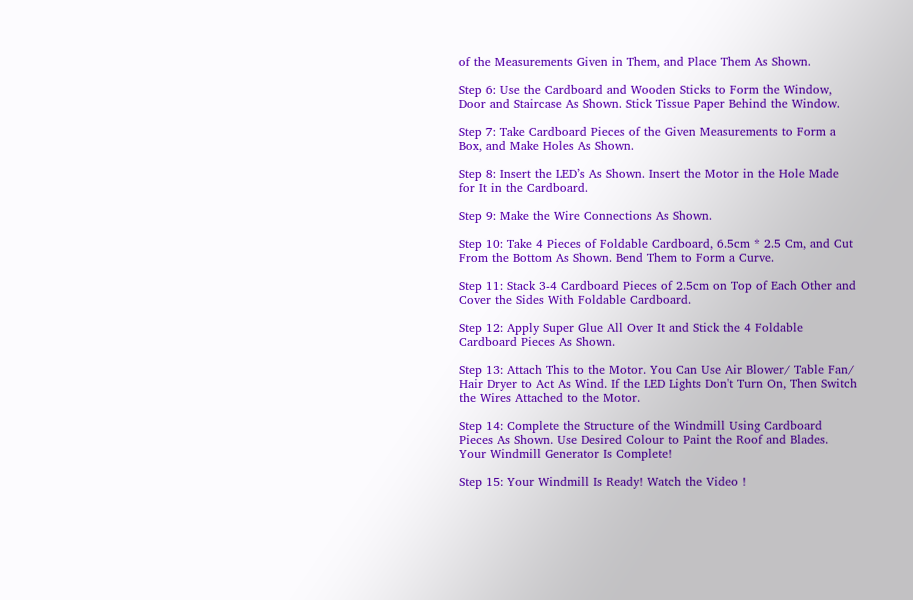of the Measurements Given in Them, and Place Them As Shown.

Step 6: Use the Cardboard and Wooden Sticks to Form the Window, Door and Staircase As Shown. Stick Tissue Paper Behind the Window.

Step 7: Take Cardboard Pieces of the Given Measurements to Form a Box, and Make Holes As Shown.

Step 8: Insert the LED’s As Shown. Insert the Motor in the Hole Made for It in the Cardboard.

Step 9: Make the Wire Connections As Shown.

Step 10: Take 4 Pieces of Foldable Cardboard, 6.5cm * 2.5 Cm, and Cut From the Bottom As Shown. Bend Them to Form a Curve.

Step 11: Stack 3-4 Cardboard Pieces of 2.5cm on Top of Each Other and Cover the Sides With Foldable Cardboard.

Step 12: Apply Super Glue All Over It and Stick the 4 Foldable Cardboard Pieces As Shown.

Step 13: Attach This to the Motor. You Can Use Air Blower/ Table Fan/ Hair Dryer to Act As Wind. If the LED Lights Don't Turn On, Then Switch the Wires Attached to the Motor.

Step 14: Complete the Structure of the Windmill Using Cardboard Pieces As Shown. Use Desired Colour to Paint the Roof and Blades. Your Windmill Generator Is Complete!

Step 15: Your Windmill Is Ready! Watch the Video !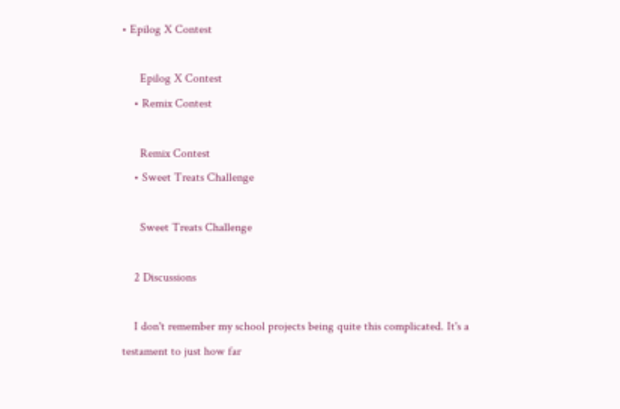• Epilog X Contest

      Epilog X Contest
    • Remix Contest

      Remix Contest
    • Sweet Treats Challenge

      Sweet Treats Challenge

    2 Discussions

    I don't remember my school projects being quite this complicated. It's a testament to just how far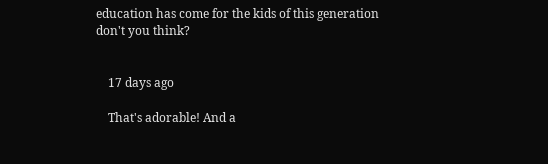education has come for the kids of this generation don't you think?


    17 days ago

    That's adorable! And a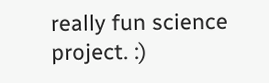really fun science project. :)